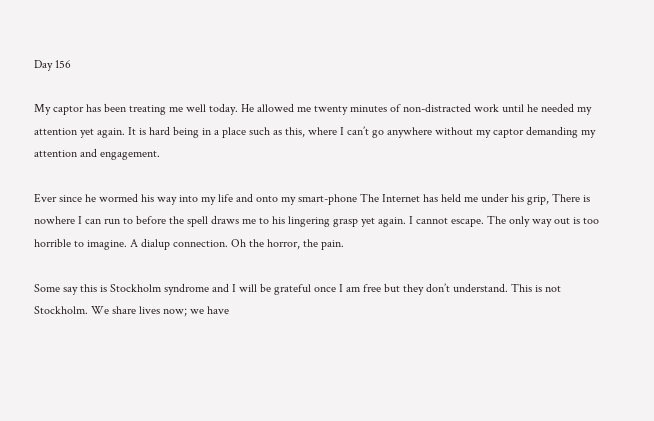Day 156

My captor has been treating me well today. He allowed me twenty minutes of non-distracted work until he needed my attention yet again. It is hard being in a place such as this, where I can’t go anywhere without my captor demanding my attention and engagement.

Ever since he wormed his way into my life and onto my smart-phone The Internet has held me under his grip, There is nowhere I can run to before the spell draws me to his lingering grasp yet again. I cannot escape. The only way out is too horrible to imagine. A dialup connection. Oh the horror, the pain.

Some say this is Stockholm syndrome and I will be grateful once I am free but they don’t understand. This is not Stockholm. We share lives now; we have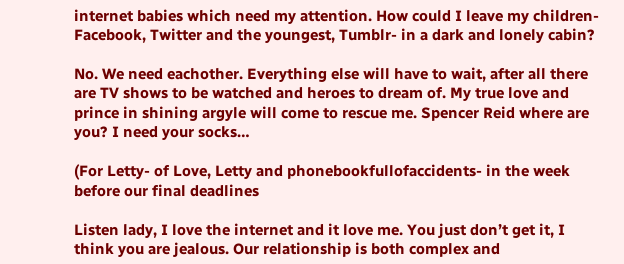internet babies which need my attention. How could I leave my children- Facebook, Twitter and the youngest, Tumblr- in a dark and lonely cabin?

No. We need eachother. Everything else will have to wait, after all there are TV shows to be watched and heroes to dream of. My true love and prince in shining argyle will come to rescue me. Spencer Reid where are you? I need your socks…

(For Letty- of Love, Letty and phonebookfullofaccidents- in the week before our final deadlines

Listen lady, I love the internet and it love me. You just don’t get it, I think you are jealous. Our relationship is both complex and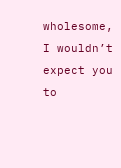wholesome, I wouldn’t expect you to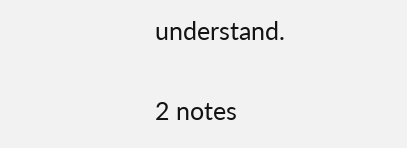understand.

2 notes